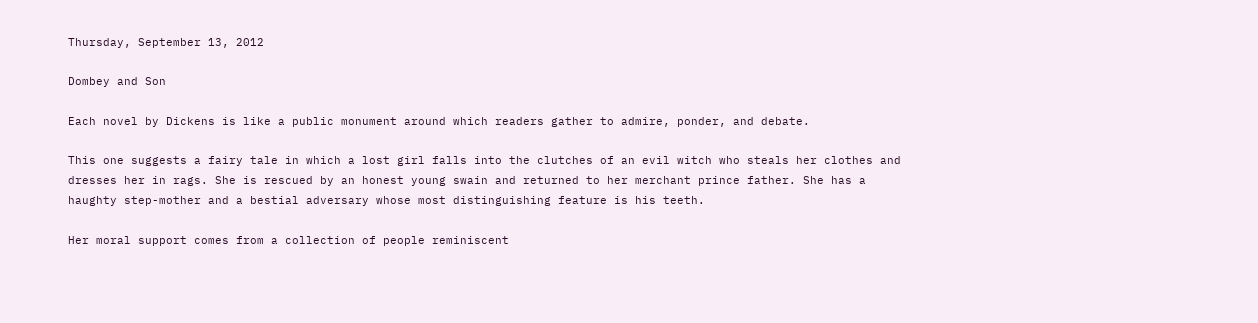Thursday, September 13, 2012

Dombey and Son

Each novel by Dickens is like a public monument around which readers gather to admire, ponder, and debate.

This one suggests a fairy tale in which a lost girl falls into the clutches of an evil witch who steals her clothes and dresses her in rags. She is rescued by an honest young swain and returned to her merchant prince father. She has a haughty step-mother and a bestial adversary whose most distinguishing feature is his teeth.

Her moral support comes from a collection of people reminiscent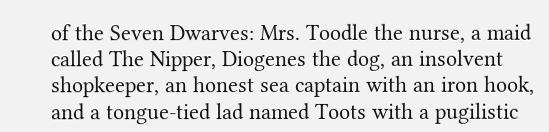of the Seven Dwarves: Mrs. Toodle the nurse, a maid called The Nipper, Diogenes the dog, an insolvent shopkeeper, an honest sea captain with an iron hook, and a tongue-tied lad named Toots with a pugilistic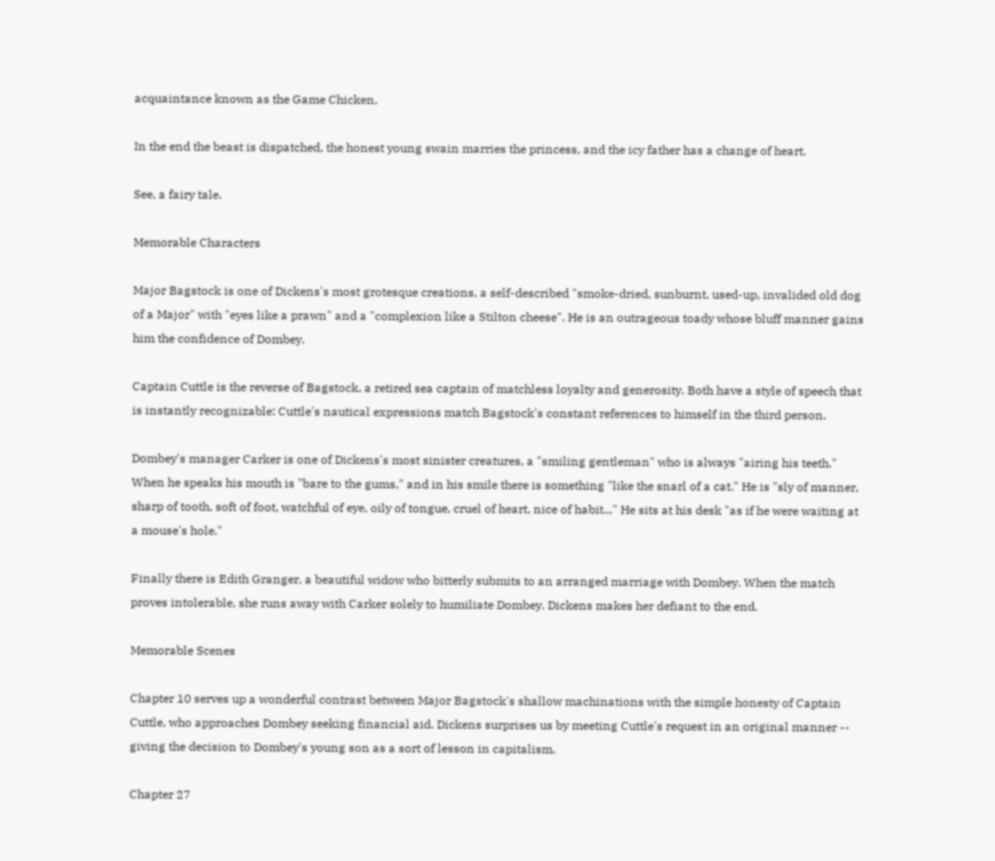acquaintance known as the Game Chicken.

In the end the beast is dispatched, the honest young swain marries the princess, and the icy father has a change of heart.

See, a fairy tale.

Memorable Characters

Major Bagstock is one of Dickens's most grotesque creations, a self-described "smoke-dried, sunburnt, used-up, invalided old dog of a Major" with "eyes like a prawn" and a "complexion like a Stilton cheese". He is an outrageous toady whose bluff manner gains him the confidence of Dombey.

Captain Cuttle is the reverse of Bagstock, a retired sea captain of matchless loyalty and generosity. Both have a style of speech that is instantly recognizable: Cuttle's nautical expressions match Bagstock's constant references to himself in the third person.

Dombey's manager Carker is one of Dickens's most sinister creatures, a "smiling gentleman" who is always "airing his teeth." When he speaks his mouth is "bare to the gums," and in his smile there is something "like the snarl of a cat." He is "sly of manner, sharp of tooth, soft of foot, watchful of eye, oily of tongue, cruel of heart, nice of habit..." He sits at his desk "as if he were waiting at a mouse's hole."

Finally there is Edith Granger, a beautiful widow who bitterly submits to an arranged marriage with Dombey. When the match proves intolerable, she runs away with Carker solely to humiliate Dombey. Dickens makes her defiant to the end.

Memorable Scenes

Chapter 10 serves up a wonderful contrast between Major Bagstock's shallow machinations with the simple honesty of Captain Cuttle, who approaches Dombey seeking financial aid. Dickens surprises us by meeting Cuttle's request in an original manner -- giving the decision to Dombey's young son as a sort of lesson in capitalism.

Chapter 27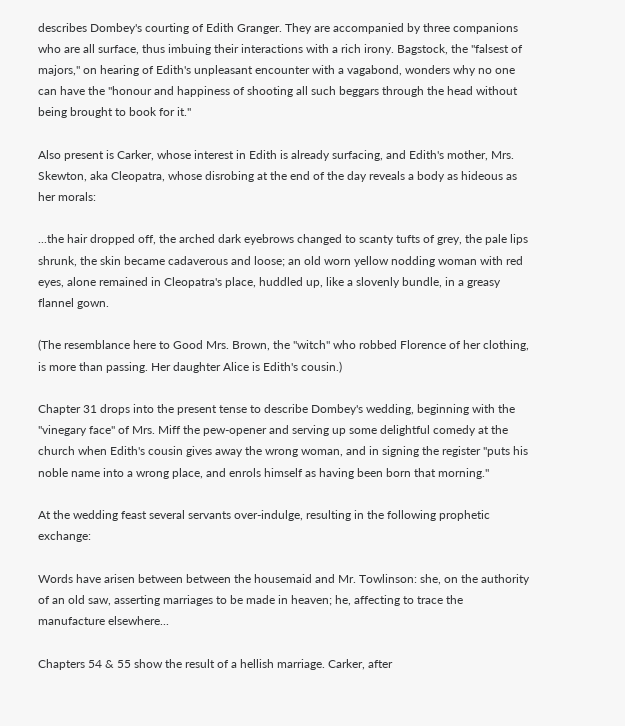describes Dombey's courting of Edith Granger. They are accompanied by three companions who are all surface, thus imbuing their interactions with a rich irony. Bagstock, the "falsest of majors," on hearing of Edith's unpleasant encounter with a vagabond, wonders why no one can have the "honour and happiness of shooting all such beggars through the head without being brought to book for it."

Also present is Carker, whose interest in Edith is already surfacing, and Edith's mother, Mrs. Skewton, aka Cleopatra, whose disrobing at the end of the day reveals a body as hideous as her morals:

...the hair dropped off, the arched dark eyebrows changed to scanty tufts of grey, the pale lips shrunk, the skin became cadaverous and loose; an old worn yellow nodding woman with red eyes, alone remained in Cleopatra's place, huddled up, like a slovenly bundle, in a greasy flannel gown.

(The resemblance here to Good Mrs. Brown, the "witch" who robbed Florence of her clothing, is more than passing. Her daughter Alice is Edith's cousin.)

Chapter 31 drops into the present tense to describe Dombey's wedding, beginning with the "vinegary face" of Mrs. Miff the pew-opener and serving up some delightful comedy at the church when Edith's cousin gives away the wrong woman, and in signing the register "puts his noble name into a wrong place, and enrols himself as having been born that morning."

At the wedding feast several servants over-indulge, resulting in the following prophetic exchange:

Words have arisen between between the housemaid and Mr. Towlinson: she, on the authority of an old saw, asserting marriages to be made in heaven; he, affecting to trace the manufacture elsewhere...

Chapters 54 & 55 show the result of a hellish marriage. Carker, after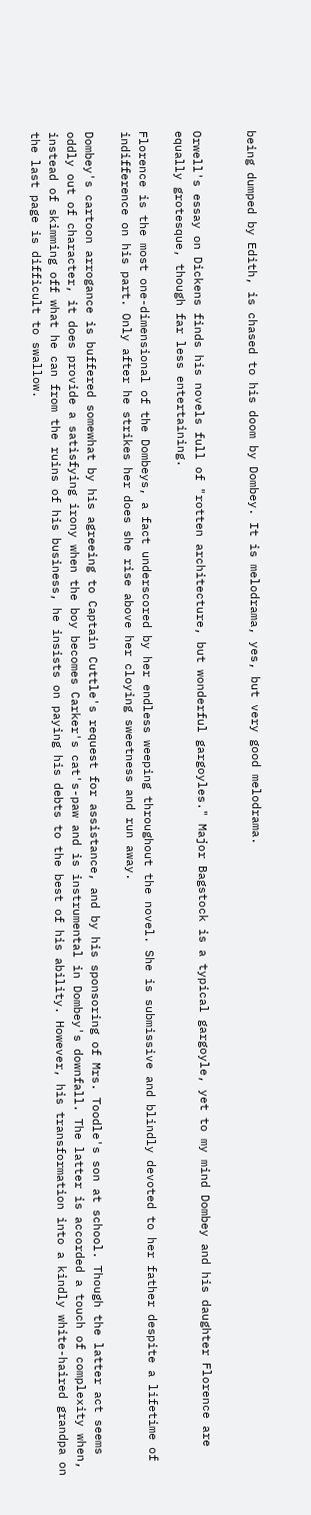being dumped by Edith, is chased to his doom by Dombey. It is melodrama, yes, but very good melodrama.


Orwell's essay on Dickens finds his novels full of "rotten architecture, but wonderful gargoyles." Major Bagstock is a typical gargoyle, yet to my mind Dombey and his daughter Florence are equally grotesque, though far less entertaining.

Florence is the most one-dimensional of the Dombeys, a fact underscored by her endless weeping throughout the novel. She is submissive and blindly devoted to her father despite a lifetime of indifference on his part. Only after he strikes her does she rise above her cloying sweetness and run away.

Dombey's cartoon arrogance is buffered somewhat by his agreeing to Captain Cuttle's request for assistance, and by his sponsoring of Mrs. Toodle's son at school. Though the latter act seems oddly out of character, it does provide a satisfying irony when the boy becomes Carker's cat's-paw and is instrumental in Dombey's downfall. The latter is accorded a touch of complexity when, instead of skimming off what he can from the ruins of his business, he insists on paying his debts to the best of his ability. However, his transformation into a kindly white-haired grandpa on the last page is difficult to swallow.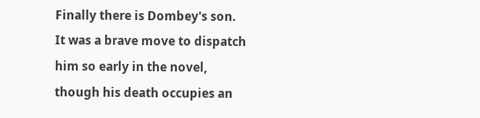Finally there is Dombey's son. It was a brave move to dispatch him so early in the novel, though his death occupies an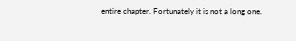entire chapter. Fortunately it is not a long one.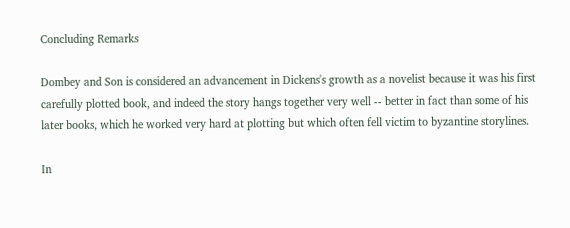Concluding Remarks

Dombey and Son is considered an advancement in Dickens's growth as a novelist because it was his first carefully plotted book, and indeed the story hangs together very well -- better in fact than some of his later books, which he worked very hard at plotting but which often fell victim to byzantine storylines.

In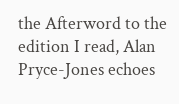the Afterword to the edition I read, Alan Pryce-Jones echoes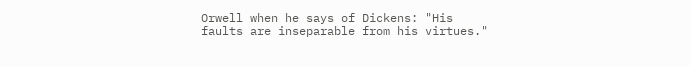Orwell when he says of Dickens: "His faults are inseparable from his virtues."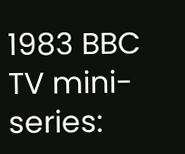1983 BBC TV mini-series: